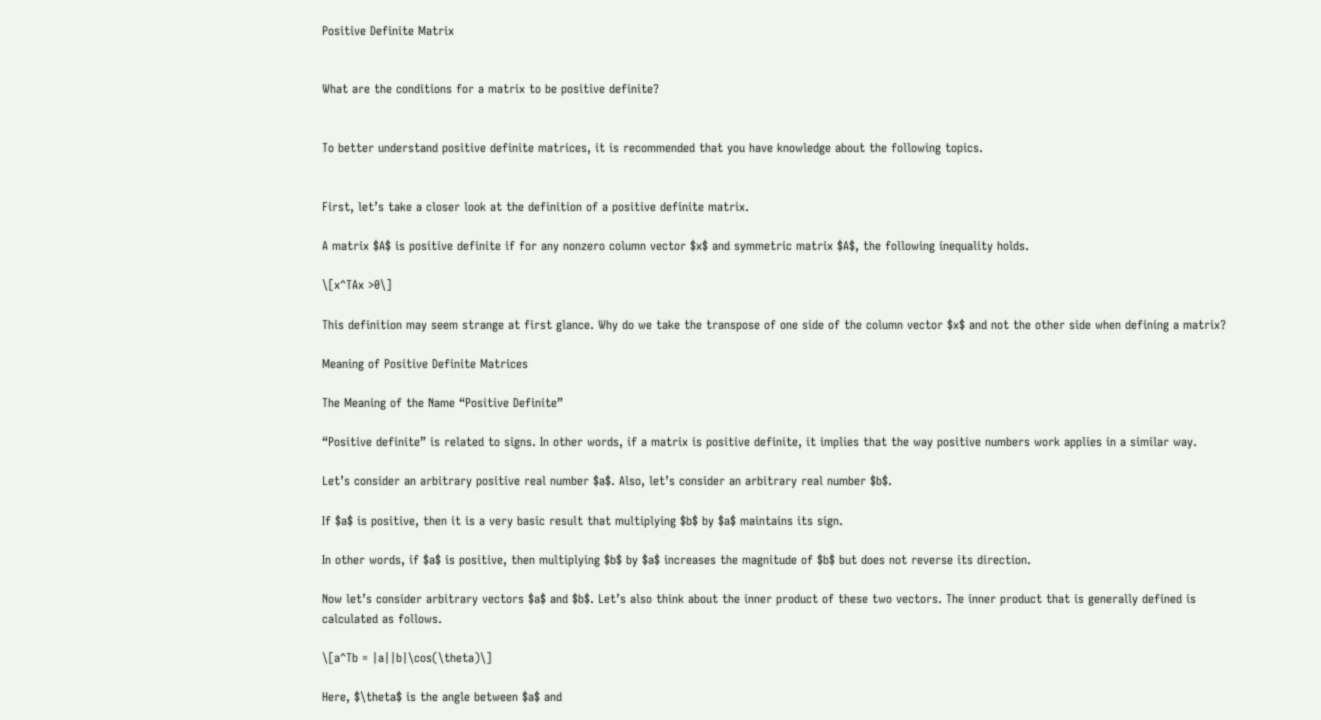Positive Definite Matrix


What are the conditions for a matrix to be positive definite?


To better understand positive definite matrices, it is recommended that you have knowledge about the following topics.


First, let’s take a closer look at the definition of a positive definite matrix.

A matrix $A$ is positive definite if for any nonzero column vector $x$ and symmetric matrix $A$, the following inequality holds.

\[x^TAx >0\]

This definition may seem strange at first glance. Why do we take the transpose of one side of the column vector $x$ and not the other side when defining a matrix?

Meaning of Positive Definite Matrices

The Meaning of the Name “Positive Definite”

“Positive definite” is related to signs. In other words, if a matrix is positive definite, it implies that the way positive numbers work applies in a similar way.

Let’s consider an arbitrary positive real number $a$. Also, let’s consider an arbitrary real number $b$.

If $a$ is positive, then it is a very basic result that multiplying $b$ by $a$ maintains its sign.

In other words, if $a$ is positive, then multiplying $b$ by $a$ increases the magnitude of $b$ but does not reverse its direction.

Now let’s consider arbitrary vectors $a$ and $b$. Let’s also think about the inner product of these two vectors. The inner product that is generally defined is calculated as follows.

\[a^Tb = |a||b|\cos(\theta)\]

Here, $\theta$ is the angle between $a$ and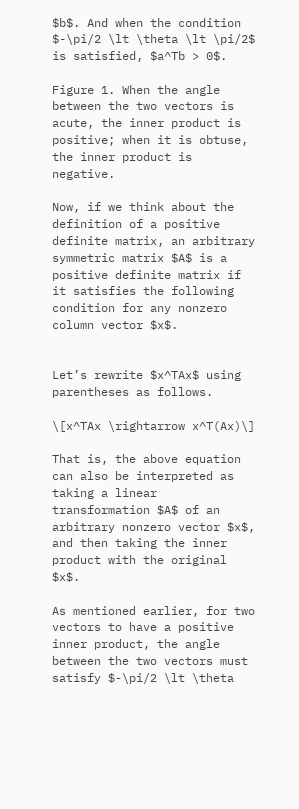$b$. And when the condition $-\pi/2 \lt \theta \lt \pi/2$ is satisfied, $a^Tb > 0$.

Figure 1. When the angle between the two vectors is acute, the inner product is positive; when it is obtuse, the inner product is negative.

Now, if we think about the definition of a positive definite matrix, an arbitrary symmetric matrix $A$ is a positive definite matrix if it satisfies the following condition for any nonzero column vector $x$.


Let’s rewrite $x^TAx$ using parentheses as follows.

\[x^TAx \rightarrow x^T(Ax)\]

That is, the above equation can also be interpreted as taking a linear transformation $A$ of an arbitrary nonzero vector $x$, and then taking the inner product with the original $x$.

As mentioned earlier, for two vectors to have a positive inner product, the angle between the two vectors must satisfy $-\pi/2 \lt \theta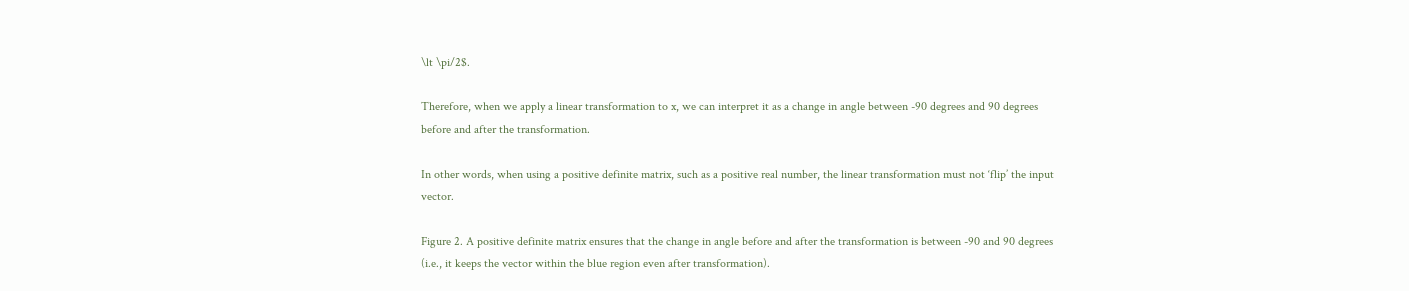\lt \pi/2$.

Therefore, when we apply a linear transformation to x, we can interpret it as a change in angle between -90 degrees and 90 degrees before and after the transformation.

In other words, when using a positive definite matrix, such as a positive real number, the linear transformation must not ‘flip’ the input vector.

Figure 2. A positive definite matrix ensures that the change in angle before and after the transformation is between -90 and 90 degrees (i.e., it keeps the vector within the blue region even after transformation).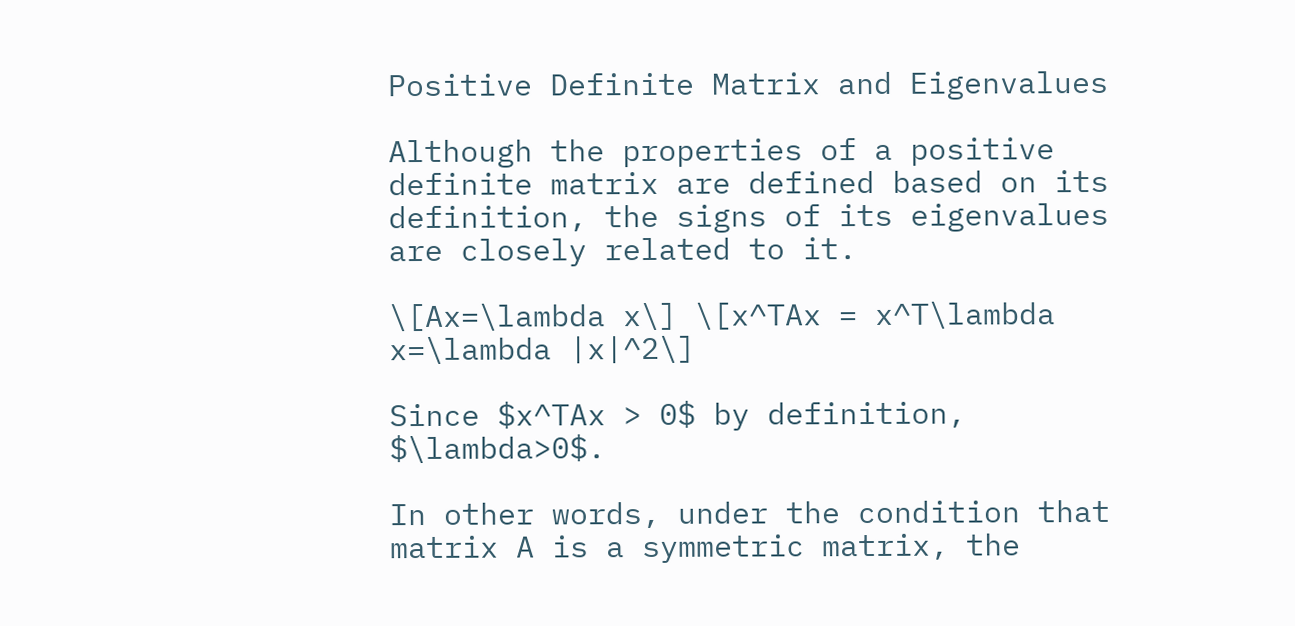Positive Definite Matrix and Eigenvalues

Although the properties of a positive definite matrix are defined based on its definition, the signs of its eigenvalues are closely related to it.

\[Ax=\lambda x\] \[x^TAx = x^T\lambda x=\lambda |x|^2\]

Since $x^TAx > 0$ by definition, $\lambda>0$.

In other words, under the condition that matrix A is a symmetric matrix, the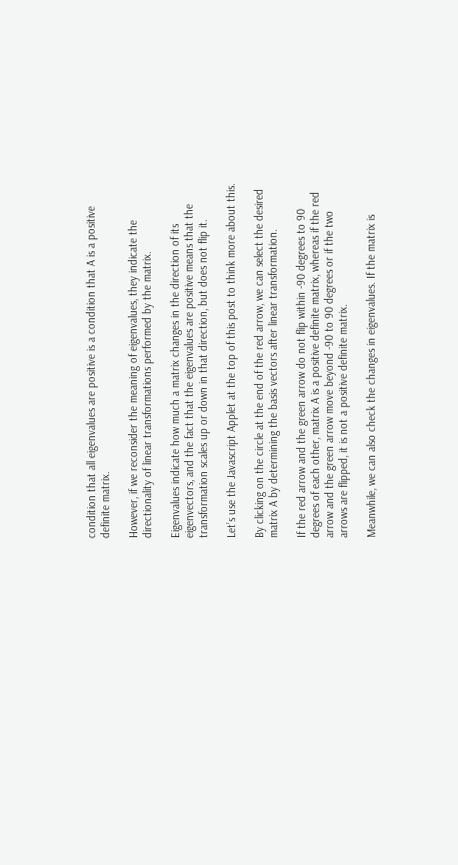condition that all eigenvalues are positive is a condition that A is a positive definite matrix.

However, if we reconsider the meaning of eigenvalues, they indicate the directionality of linear transformations performed by the matrix.

Eigenvalues indicate how much a matrix changes in the direction of its eigenvectors, and the fact that the eigenvalues are positive means that the transformation scales up or down in that direction, but does not flip it.

Let’s use the Javascript Applet at the top of this post to think more about this.

By clicking on the circle at the end of the red arrow, we can select the desired matrix A by determining the basis vectors after linear transformation.

If the red arrow and the green arrow do not flip within -90 degrees to 90 degrees of each other, matrix A is a positive definite matrix, whereas if the red arrow and the green arrow move beyond -90 to 90 degrees or if the two arrows are flipped, it is not a positive definite matrix.

Meanwhile, we can also check the changes in eigenvalues. If the matrix is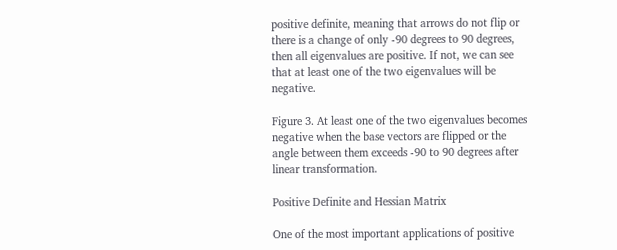positive definite, meaning that arrows do not flip or there is a change of only -90 degrees to 90 degrees, then all eigenvalues are positive. If not, we can see that at least one of the two eigenvalues will be negative.

Figure 3. At least one of the two eigenvalues becomes negative when the base vectors are flipped or the angle between them exceeds -90 to 90 degrees after linear transformation.

Positive Definite and Hessian Matrix

One of the most important applications of positive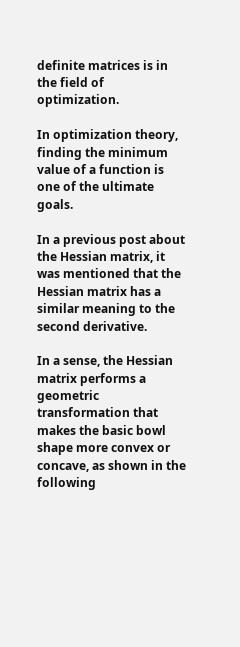definite matrices is in the field of optimization.

In optimization theory, finding the minimum value of a function is one of the ultimate goals.

In a previous post about the Hessian matrix, it was mentioned that the Hessian matrix has a similar meaning to the second derivative.

In a sense, the Hessian matrix performs a geometric transformation that makes the basic bowl shape more convex or concave, as shown in the following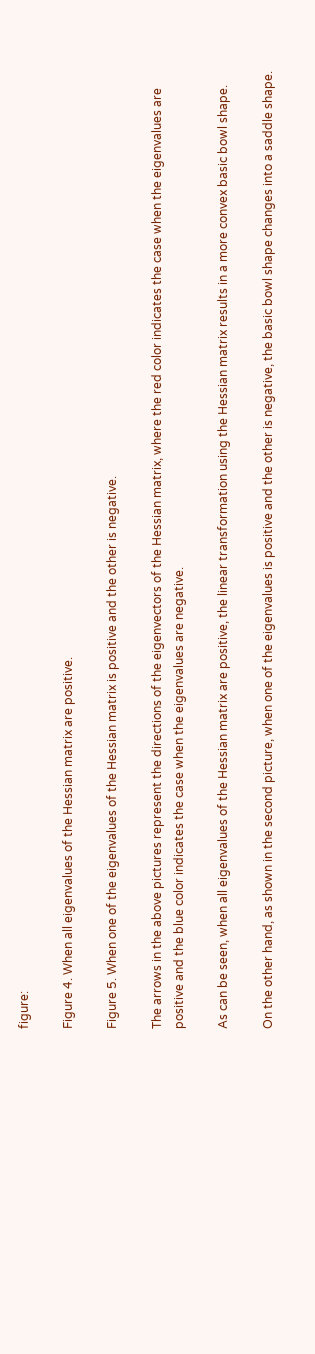figure:

Figure 4. When all eigenvalues of the Hessian matrix are positive.

Figure 5. When one of the eigenvalues of the Hessian matrix is positive and the other is negative.

The arrows in the above pictures represent the directions of the eigenvectors of the Hessian matrix, where the red color indicates the case when the eigenvalues are positive and the blue color indicates the case when the eigenvalues are negative.

As can be seen, when all eigenvalues of the Hessian matrix are positive, the linear transformation using the Hessian matrix results in a more convex basic bowl shape.

On the other hand, as shown in the second picture, when one of the eigenvalues is positive and the other is negative, the basic bowl shape changes into a saddle shape.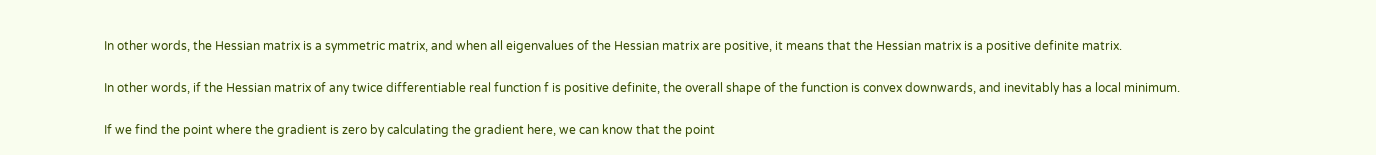In other words, the Hessian matrix is a symmetric matrix, and when all eigenvalues of the Hessian matrix are positive, it means that the Hessian matrix is a positive definite matrix.

In other words, if the Hessian matrix of any twice differentiable real function f is positive definite, the overall shape of the function is convex downwards, and inevitably has a local minimum.

If we find the point where the gradient is zero by calculating the gradient here, we can know that the point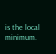is the local minimum.